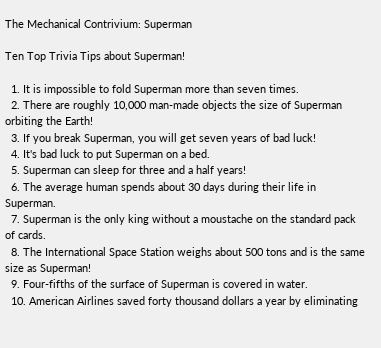The Mechanical Contrivium: Superman

Ten Top Trivia Tips about Superman!

  1. It is impossible to fold Superman more than seven times.
  2. There are roughly 10,000 man-made objects the size of Superman orbiting the Earth!
  3. If you break Superman, you will get seven years of bad luck!
  4. It's bad luck to put Superman on a bed.
  5. Superman can sleep for three and a half years!
  6. The average human spends about 30 days during their life in Superman.
  7. Superman is the only king without a moustache on the standard pack of cards.
  8. The International Space Station weighs about 500 tons and is the same size as Superman!
  9. Four-fifths of the surface of Superman is covered in water.
  10. American Airlines saved forty thousand dollars a year by eliminating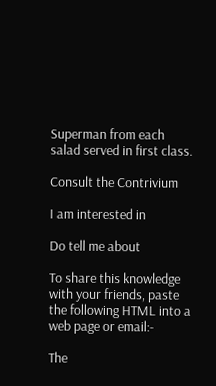Superman from each salad served in first class.

Consult the Contrivium

I am interested in

Do tell me about

To share this knowledge with your friends, paste the following HTML into a web page or email:-

The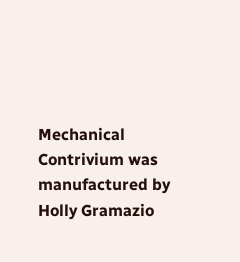Mechanical Contrivium was manufactured by Holly Gramazio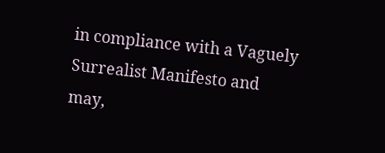in compliance with a Vaguely Surrealist Manifesto and may,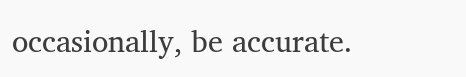occasionally, be accurate.